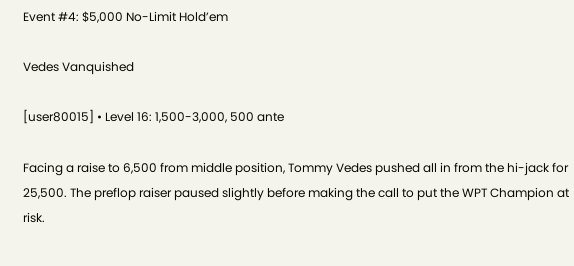Event #4: $5,000 No-Limit Hold’em

Vedes Vanquished

[user80015] • Level 16: 1,500-3,000, 500 ante

Facing a raise to 6,500 from middle position, Tommy Vedes pushed all in from the hi-jack for 25,500. The preflop raiser paused slightly before making the call to put the WPT Champion at risk.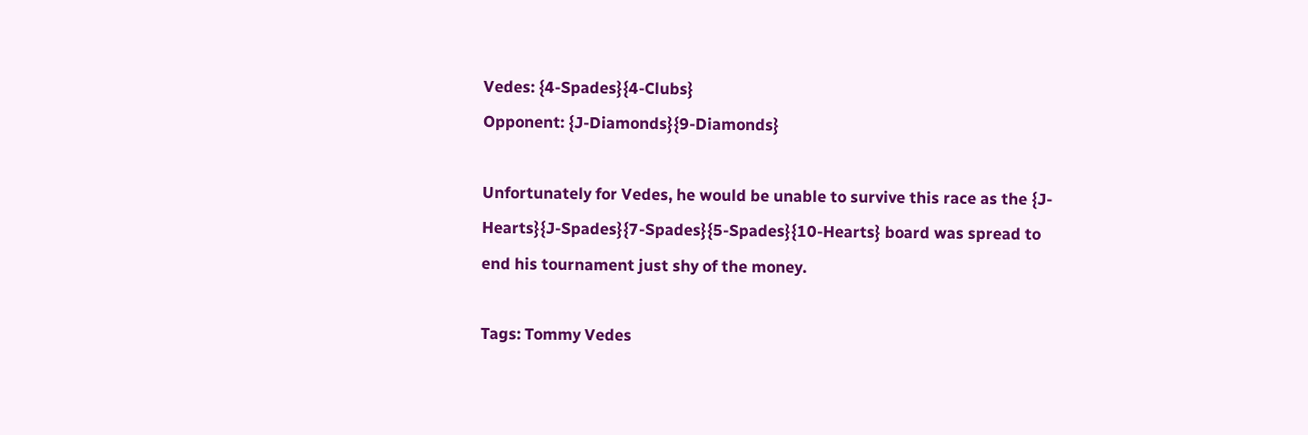Vedes: {4-Spades}{4-Clubs}
Opponent: {J-Diamonds}{9-Diamonds}

Unfortunately for Vedes, he would be unable to survive this race as the {J-Hearts}{J-Spades}{7-Spades}{5-Spades}{10-Hearts} board was spread to end his tournament just shy of the money.

Tags: Tommy Vedes